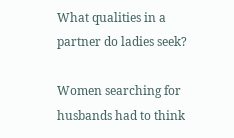What qualities in a partner do ladies seek?

Women searching for husbands had to think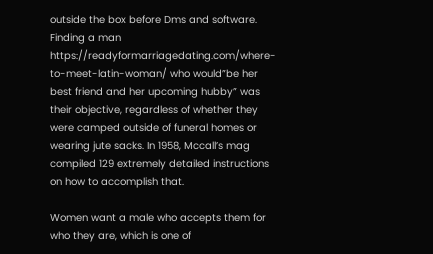outside the box before Dms and software. Finding a man https://readyformarriagedating.com/where-to-meet-latin-woman/ who would”be her best friend and her upcoming hubby” was their objective, regardless of whether they were camped outside of funeral homes or wearing jute sacks. In 1958, Mccall’s mag compiled 129 extremely detailed instructions on how to accomplish that.

Women want a male who accepts them for who they are, which is one of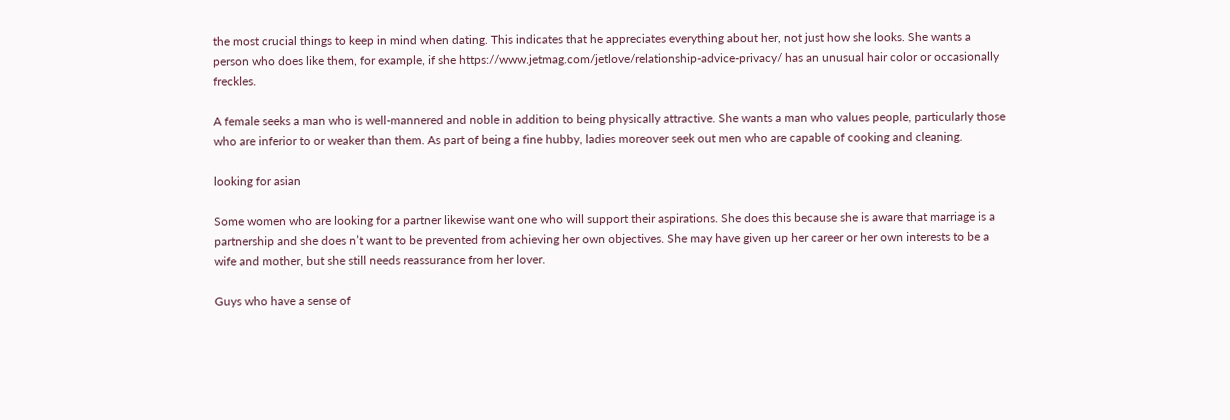the most crucial things to keep in mind when dating. This indicates that he appreciates everything about her, not just how she looks. She wants a person who does like them, for example, if she https://www.jetmag.com/jetlove/relationship-advice-privacy/ has an unusual hair color or occasionally freckles.

A female seeks a man who is well-mannered and noble in addition to being physically attractive. She wants a man who values people, particularly those who are inferior to or weaker than them. As part of being a fine hubby, ladies moreover seek out men who are capable of cooking and cleaning.

looking for asian

Some women who are looking for a partner likewise want one who will support their aspirations. She does this because she is aware that marriage is a partnership and she does n’t want to be prevented from achieving her own objectives. She may have given up her career or her own interests to be a wife and mother, but she still needs reassurance from her lover.

Guys who have a sense of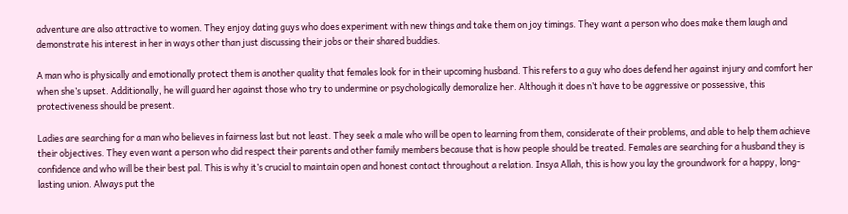adventure are also attractive to women. They enjoy dating guys who does experiment with new things and take them on joy timings. They want a person who does make them laugh and demonstrate his interest in her in ways other than just discussing their jobs or their shared buddies.

A man who is physically and emotionally protect them is another quality that females look for in their upcoming husband. This refers to a guy who does defend her against injury and comfort her when she’s upset. Additionally, he will guard her against those who try to undermine or psychologically demoralize her. Although it does n’t have to be aggressive or possessive, this protectiveness should be present.

Ladies are searching for a man who believes in fairness last but not least. They seek a male who will be open to learning from them, considerate of their problems, and able to help them achieve their objectives. They even want a person who did respect their parents and other family members because that is how people should be treated. Females are searching for a husband they is confidence and who will be their best pal. This is why it’s crucial to maintain open and honest contact throughout a relation. Insya Allah, this is how you lay the groundwork for a happy, long-lasting union. Always put the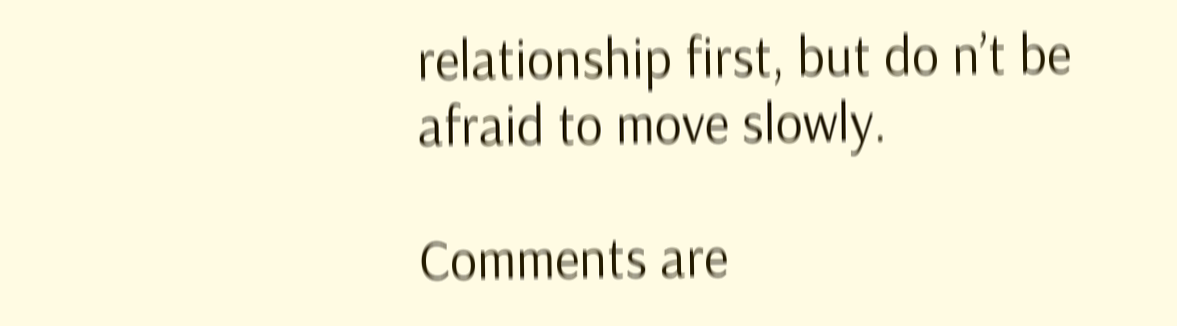relationship first, but do n’t be afraid to move slowly.

Comments are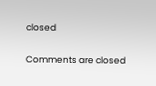closed

Comments are closed